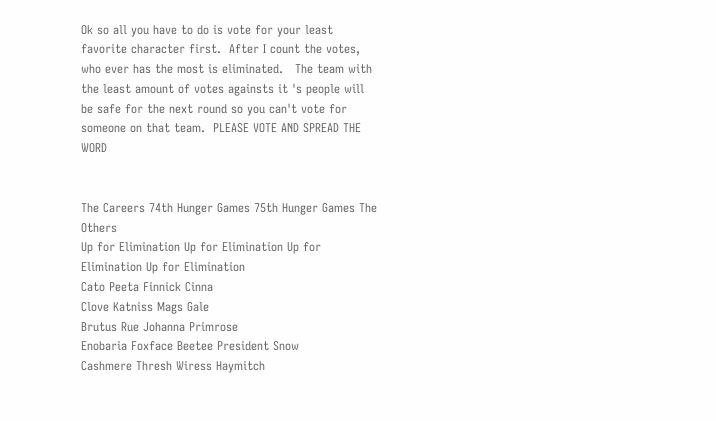Ok so all you have to do is vote for your least favorite character first.  After I count the votes, who ever has the most is eliminated.   The team with the least amount of votes againsts it 's people will be safe for the next round so you can't vote for someone on that team.  PLEASE VOTE AND SPREAD THE WORD


The Careers 74th Hunger Games 75th Hunger Games The Others
Up for Elimination Up for Elimination Up for Elimination Up for Elimination
Cato Peeta Finnick Cinna
Clove Katniss Mags Gale
Brutus Rue Johanna Primrose
Enobaria Foxface Beetee President Snow
Cashmere Thresh Wiress Haymitch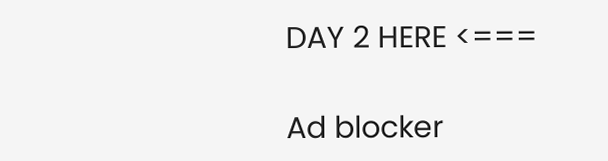DAY 2 HERE <===

Ad blocker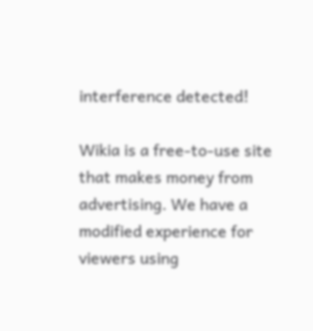interference detected!

Wikia is a free-to-use site that makes money from advertising. We have a modified experience for viewers using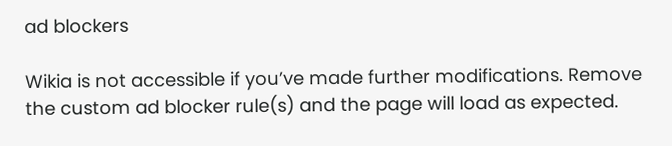ad blockers

Wikia is not accessible if you’ve made further modifications. Remove the custom ad blocker rule(s) and the page will load as expected.